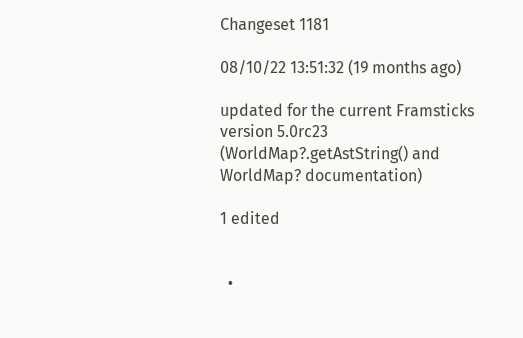Changeset 1181

08/10/22 13:51:32 (19 months ago)

updated for the current Framsticks version 5.0rc23
(WorldMap?.getAstString() and WorldMap? documentation)

1 edited


  •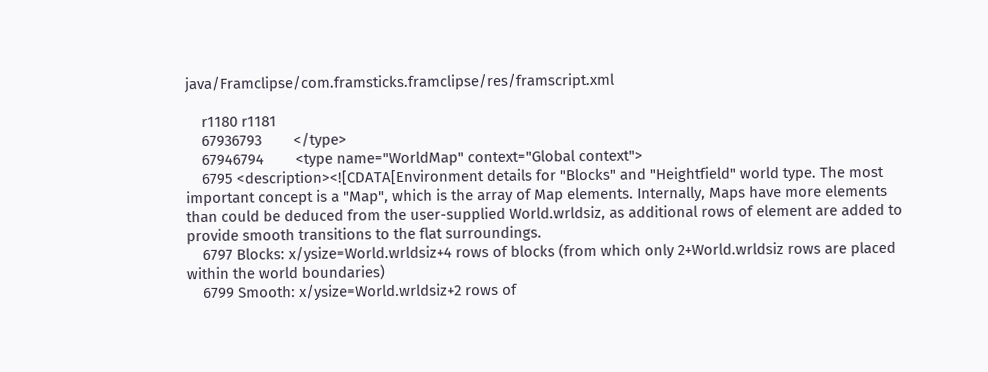java/Framclipse/com.framsticks.framclipse/res/framscript.xml

    r1180 r1181
    67936793        </type>
    67946794        <type name="WorldMap" context="Global context">
    6795 <description><![CDATA[Environment details for "Blocks" and "Heightfield" world type. The most important concept is a "Map", which is the array of Map elements. Internally, Maps have more elements than could be deduced from the user-supplied World.wrldsiz, as additional rows of element are added to provide smooth transitions to the flat surroundings.
    6797 Blocks: x/ysize=World.wrldsiz+4 rows of blocks (from which only 2+World.wrldsiz rows are placed within the world boundaries)
    6799 Smooth: x/ysize=World.wrldsiz+2 rows of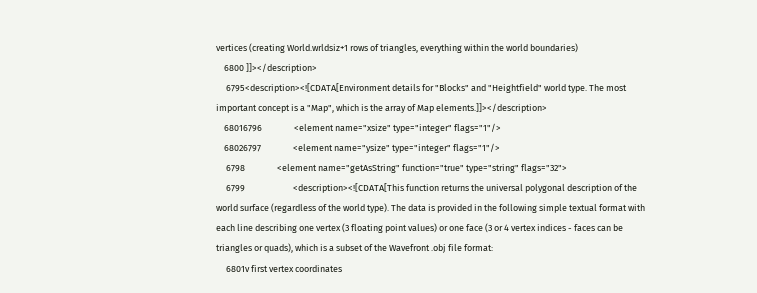vertices (creating World.wrldsiz+1 rows of triangles, everything within the world boundaries)
    6800 ]]></description>
     6795<description><![CDATA[Environment details for "Blocks" and "Heightfield" world type. The most important concept is a "Map", which is the array of Map elements.]]></description>
    68016796                <element name="xsize" type="integer" flags="1"/>
    68026797                <element name="ysize" type="integer" flags="1"/>
     6798                <element name="getAsString" function="true" type="string" flags="32">
     6799                        <description><![CDATA[This function returns the universal polygonal description of the world surface (regardless of the world type). The data is provided in the following simple textual format with each line describing one vertex (3 floating point values) or one face (3 or 4 vertex indices - faces can be triangles or quads), which is a subset of the Wavefront .obj file format:
     6801v first vertex coordinates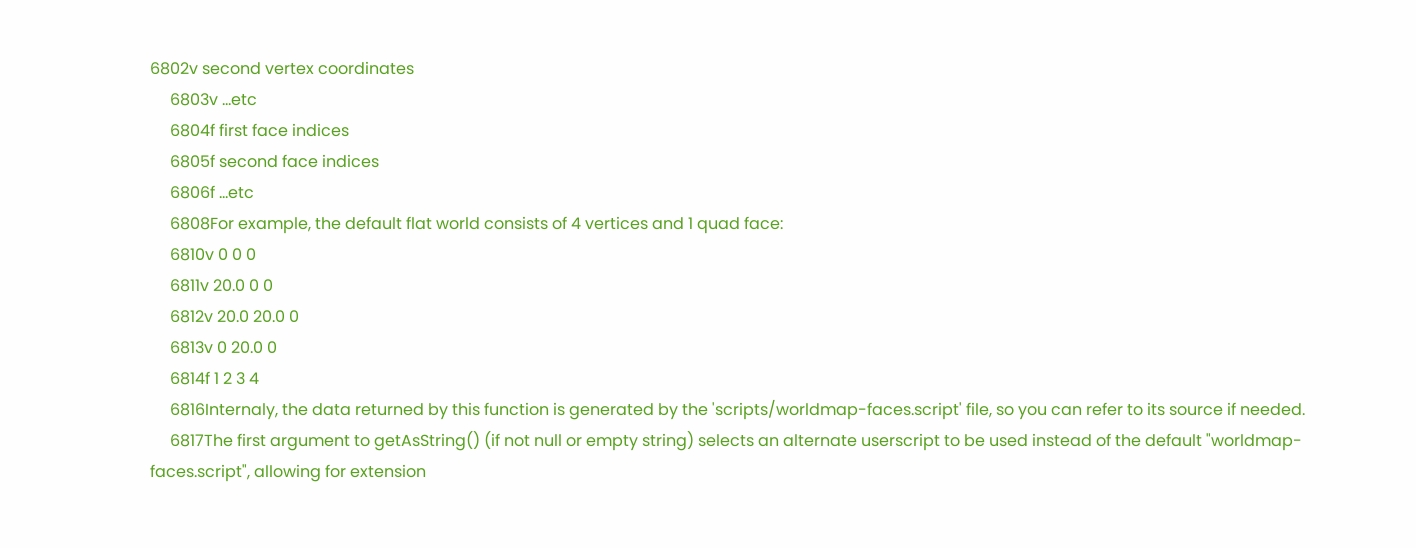6802v second vertex coordinates
     6803v ...etc
     6804f first face indices
     6805f second face indices
     6806f ...etc
     6808For example, the default flat world consists of 4 vertices and 1 quad face:
     6810v 0 0 0
     6811v 20.0 0 0
     6812v 20.0 20.0 0
     6813v 0 20.0 0
     6814f 1 2 3 4
     6816Internaly, the data returned by this function is generated by the 'scripts/worldmap-faces.script' file, so you can refer to its source if needed.
     6817The first argument to getAsString() (if not null or empty string) selects an alternate userscript to be used instead of the default "worldmap-faces.script", allowing for extension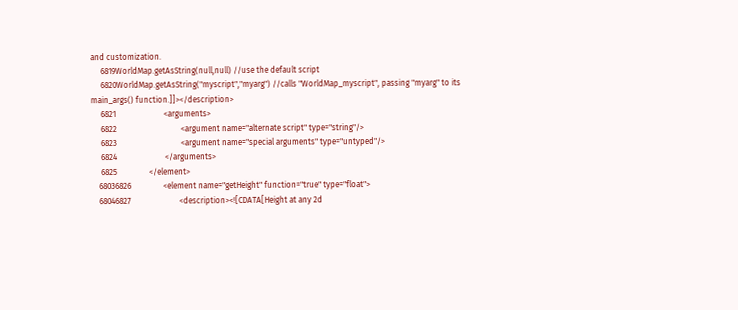and customization.
     6819WorldMap.getAsString(null,null) //use the default script
     6820WorldMap.getAsString("myscript","myarg") //calls "WorldMap_myscript", passing "myarg" to its main_args() function.]]></description>
     6821                        <arguments>
     6822                                <argument name="alternate script" type="string"/>
     6823                                <argument name="special arguments" type="untyped"/>
     6824                        </arguments>
     6825                </element>
    68036826                <element name="getHeight" function="true" type="float">
    68046827                        <description><![CDATA[Height at any 2d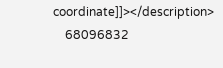coordinate]]></description>
    68096832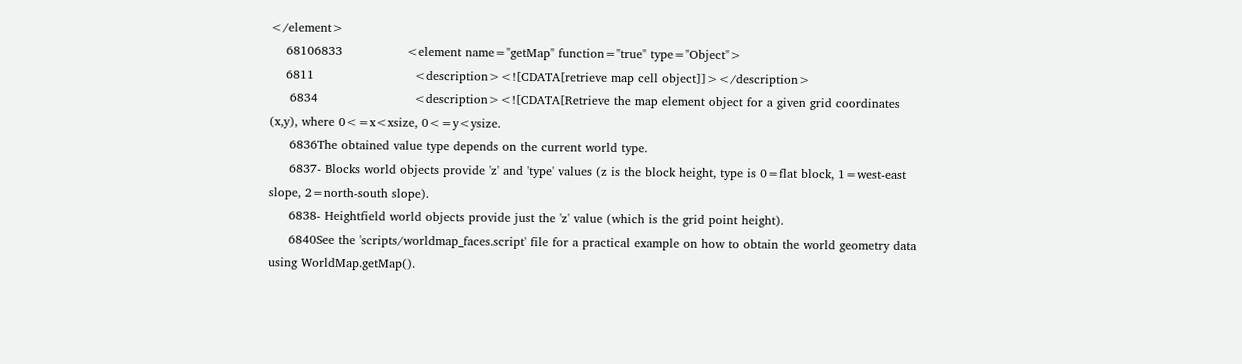</element>
    68106833                <element name="getMap" function="true" type="Object">
    6811                         <description><![CDATA[retrieve map cell object]]></description>
     6834                        <description><![CDATA[Retrieve the map element object for a given grid coordinates (x,y), where 0<=x<xsize, 0<=y<ysize.
     6836The obtained value type depends on the current world type.
     6837- Blocks world objects provide 'z' and 'type' values (z is the block height, type is 0=flat block, 1=west-east slope, 2=north-south slope).
     6838- Heightfield world objects provide just the 'z' value (which is the grid point height).
     6840See the 'scripts/worldmap_faces.script' file for a practical example on how to obtain the world geometry data using WorldMap.getMap().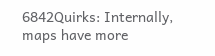6842Quirks: Internally, maps have more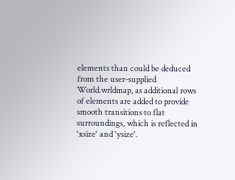elements than could be deduced from the user-supplied World.wrldmap, as additional rows of elements are added to provide smooth transitions to flat surroundings, which is reflected in 'xsize' and 'ysize'.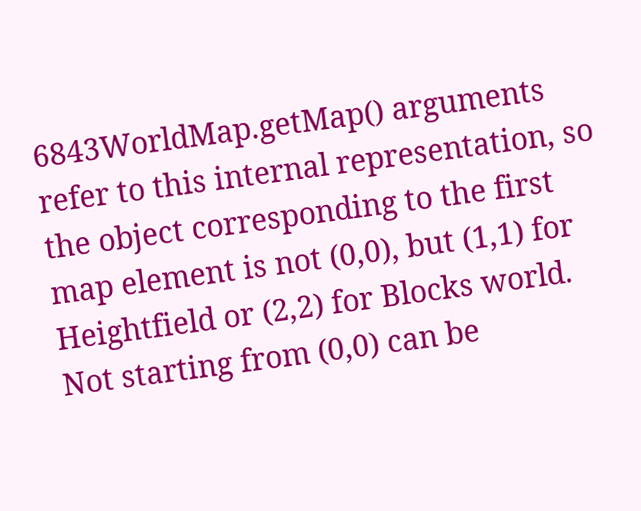6843WorldMap.getMap() arguments refer to this internal representation, so the object corresponding to the first map element is not (0,0), but (1,1) for Heightfield or (2,2) for Blocks world. Not starting from (0,0) can be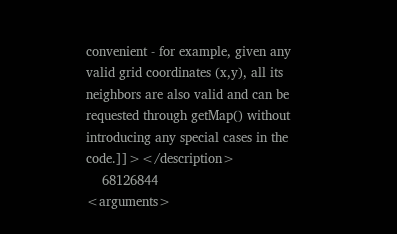convenient - for example, given any valid grid coordinates (x,y), all its neighbors are also valid and can be requested through getMap() without introducing any special cases in the code.]]></description>
    68126844                        <arguments>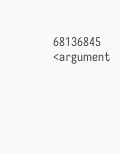68136845                                <argument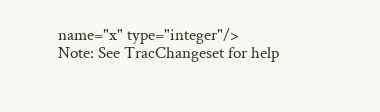name="x" type="integer"/>
Note: See TracChangeset for help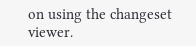on using the changeset viewer.